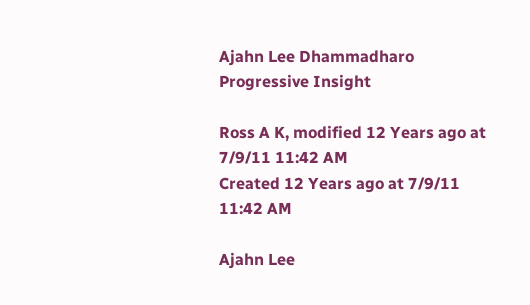Ajahn Lee Dhammadharo Progressive Insight

Ross A K, modified 12 Years ago at 7/9/11 11:42 AM
Created 12 Years ago at 7/9/11 11:42 AM

Ajahn Lee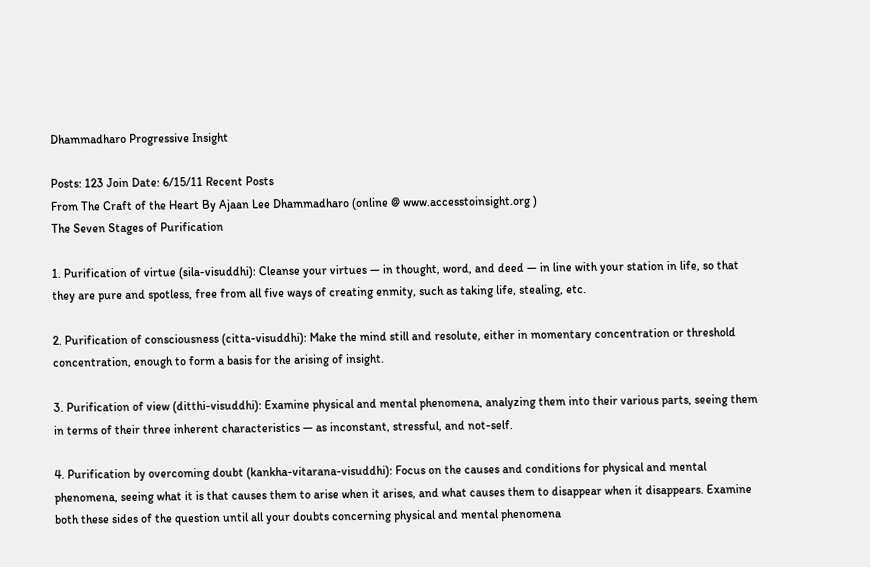Dhammadharo Progressive Insight

Posts: 123 Join Date: 6/15/11 Recent Posts
From The Craft of the Heart By Ajaan Lee Dhammadharo (online @ www.accesstoinsight.org )
The Seven Stages of Purification

1. Purification of virtue (sila-visuddhi): Cleanse your virtues — in thought, word, and deed — in line with your station in life, so that they are pure and spotless, free from all five ways of creating enmity, such as taking life, stealing, etc.

2. Purification of consciousness (citta-visuddhi): Make the mind still and resolute, either in momentary concentration or threshold concentration, enough to form a basis for the arising of insight.

3. Purification of view (ditthi-visuddhi): Examine physical and mental phenomena, analyzing them into their various parts, seeing them in terms of their three inherent characteristics — as inconstant, stressful, and not-self.

4. Purification by overcoming doubt (kankha-vitarana-visuddhi): Focus on the causes and conditions for physical and mental phenomena, seeing what it is that causes them to arise when it arises, and what causes them to disappear when it disappears. Examine both these sides of the question until all your doubts concerning physical and mental phenomena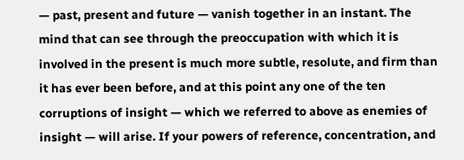— past, present and future — vanish together in an instant. The mind that can see through the preoccupation with which it is involved in the present is much more subtle, resolute, and firm than it has ever been before, and at this point any one of the ten corruptions of insight — which we referred to above as enemies of insight — will arise. If your powers of reference, concentration, and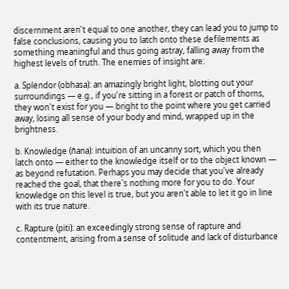discernment aren't equal to one another, they can lead you to jump to false conclusions, causing you to latch onto these defilements as something meaningful and thus going astray, falling away from the highest levels of truth. The enemies of insight are:

a. Splendor (obhasa): an amazingly bright light, blotting out your surroundings — e.g., if you're sitting in a forest or patch of thorns, they won't exist for you — bright to the point where you get carried away, losing all sense of your body and mind, wrapped up in the brightness.

b. Knowledge (ñana): intuition of an uncanny sort, which you then latch onto — either to the knowledge itself or to the object known — as beyond refutation. Perhaps you may decide that you've already reached the goal, that there's nothing more for you to do. Your knowledge on this level is true, but you aren't able to let it go in line with its true nature.

c. Rapture (piti): an exceedingly strong sense of rapture and contentment, arising from a sense of solitude and lack of disturbance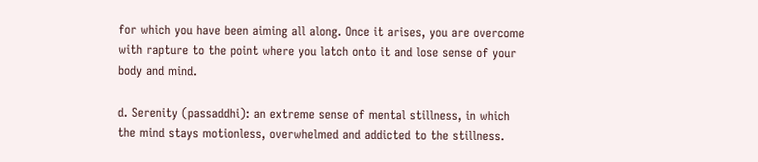for which you have been aiming all along. Once it arises, you are overcome with rapture to the point where you latch onto it and lose sense of your body and mind.

d. Serenity (passaddhi): an extreme sense of mental stillness, in which the mind stays motionless, overwhelmed and addicted to the stillness.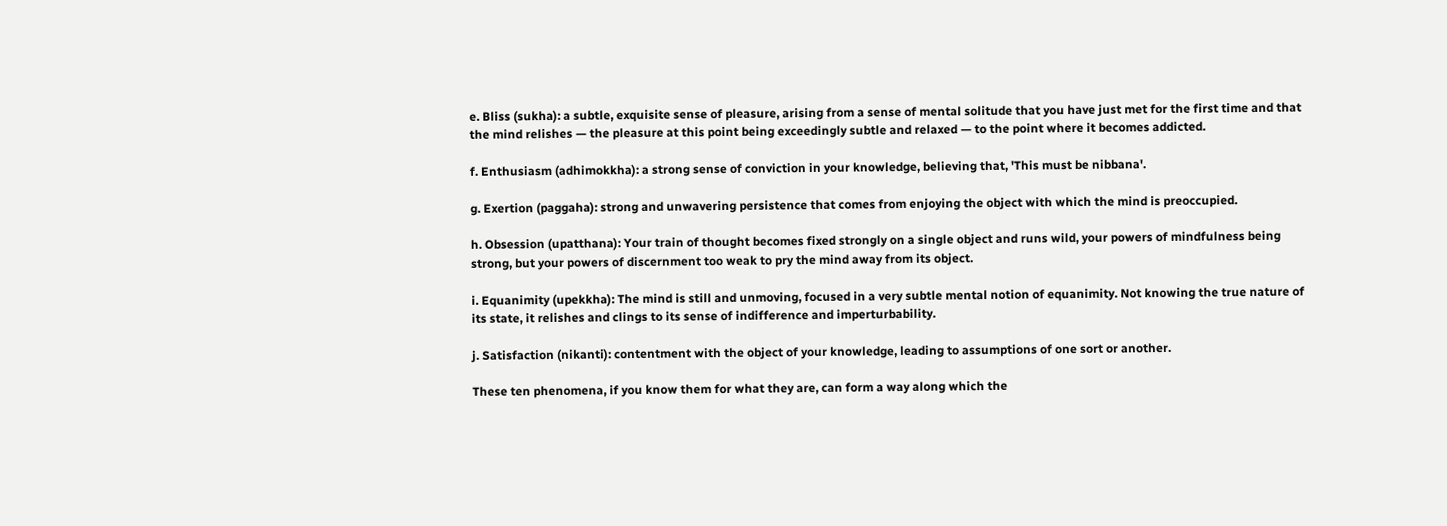e. Bliss (sukha): a subtle, exquisite sense of pleasure, arising from a sense of mental solitude that you have just met for the first time and that the mind relishes — the pleasure at this point being exceedingly subtle and relaxed — to the point where it becomes addicted.

f. Enthusiasm (adhimokkha): a strong sense of conviction in your knowledge, believing that, 'This must be nibbana'.

g. Exertion (paggaha): strong and unwavering persistence that comes from enjoying the object with which the mind is preoccupied.

h. Obsession (upatthana): Your train of thought becomes fixed strongly on a single object and runs wild, your powers of mindfulness being strong, but your powers of discernment too weak to pry the mind away from its object.

i. Equanimity (upekkha): The mind is still and unmoving, focused in a very subtle mental notion of equanimity. Not knowing the true nature of its state, it relishes and clings to its sense of indifference and imperturbability.

j. Satisfaction (nikanti): contentment with the object of your knowledge, leading to assumptions of one sort or another.

These ten phenomena, if you know them for what they are, can form a way along which the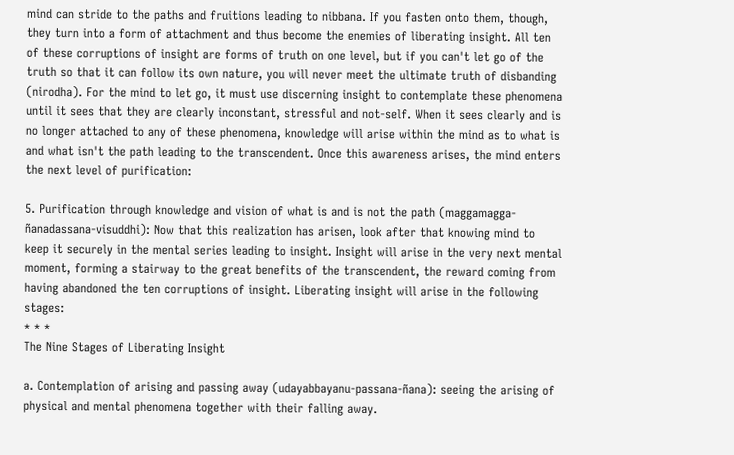mind can stride to the paths and fruitions leading to nibbana. If you fasten onto them, though, they turn into a form of attachment and thus become the enemies of liberating insight. All ten of these corruptions of insight are forms of truth on one level, but if you can't let go of the truth so that it can follow its own nature, you will never meet the ultimate truth of disbanding (nirodha). For the mind to let go, it must use discerning insight to contemplate these phenomena until it sees that they are clearly inconstant, stressful and not-self. When it sees clearly and is no longer attached to any of these phenomena, knowledge will arise within the mind as to what is and what isn't the path leading to the transcendent. Once this awareness arises, the mind enters the next level of purification:

5. Purification through knowledge and vision of what is and is not the path (maggamagga-ñanadassana-visuddhi): Now that this realization has arisen, look after that knowing mind to keep it securely in the mental series leading to insight. Insight will arise in the very next mental moment, forming a stairway to the great benefits of the transcendent, the reward coming from having abandoned the ten corruptions of insight. Liberating insight will arise in the following stages:
* * *
The Nine Stages of Liberating Insight

a. Contemplation of arising and passing away (udayabbayanu-passana-ñana): seeing the arising of physical and mental phenomena together with their falling away.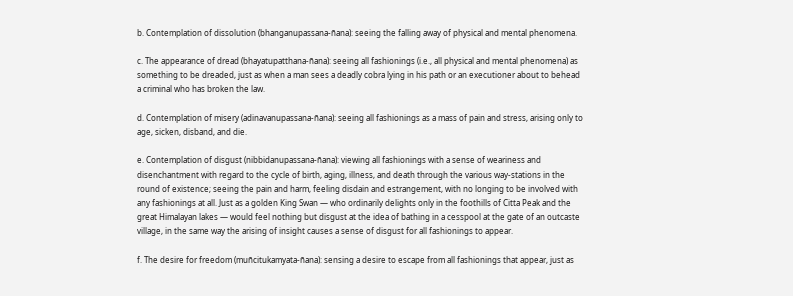b. Contemplation of dissolution (bhanganupassana-ñana): seeing the falling away of physical and mental phenomena.

c. The appearance of dread (bhayatupatthana-ñana): seeing all fashionings (i.e., all physical and mental phenomena) as something to be dreaded, just as when a man sees a deadly cobra lying in his path or an executioner about to behead a criminal who has broken the law.

d. Contemplation of misery (adinavanupassana-ñana): seeing all fashionings as a mass of pain and stress, arising only to age, sicken, disband, and die.

e. Contemplation of disgust (nibbidanupassana-ñana): viewing all fashionings with a sense of weariness and disenchantment with regard to the cycle of birth, aging, illness, and death through the various way-stations in the round of existence; seeing the pain and harm, feeling disdain and estrangement, with no longing to be involved with any fashionings at all. Just as a golden King Swan — who ordinarily delights only in the foothills of Citta Peak and the great Himalayan lakes — would feel nothing but disgust at the idea of bathing in a cesspool at the gate of an outcaste village, in the same way the arising of insight causes a sense of disgust for all fashionings to appear.

f. The desire for freedom (muñcitukamyata-ñana): sensing a desire to escape from all fashionings that appear, just as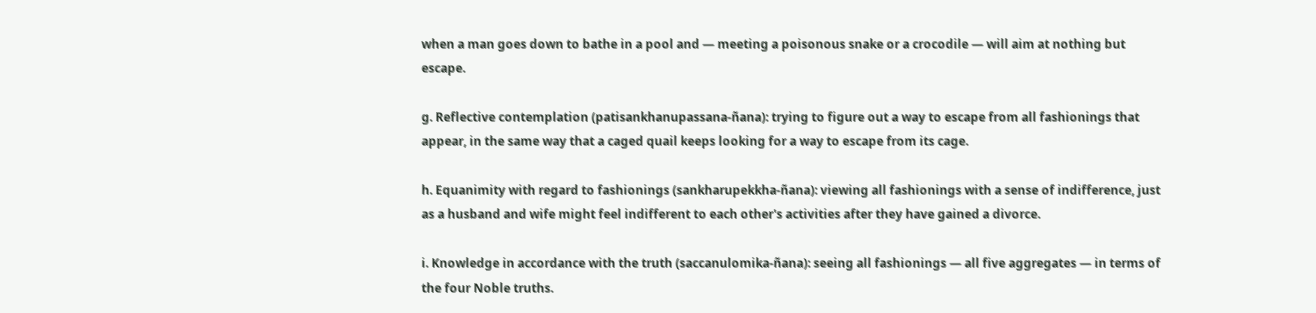when a man goes down to bathe in a pool and — meeting a poisonous snake or a crocodile — will aim at nothing but escape.

g. Reflective contemplation (patisankhanupassana-ñana): trying to figure out a way to escape from all fashionings that appear, in the same way that a caged quail keeps looking for a way to escape from its cage.

h. Equanimity with regard to fashionings (sankharupekkha-ñana): viewing all fashionings with a sense of indifference, just as a husband and wife might feel indifferent to each other's activities after they have gained a divorce.

i. Knowledge in accordance with the truth (saccanulomika-ñana): seeing all fashionings — all five aggregates — in terms of the four Noble truths.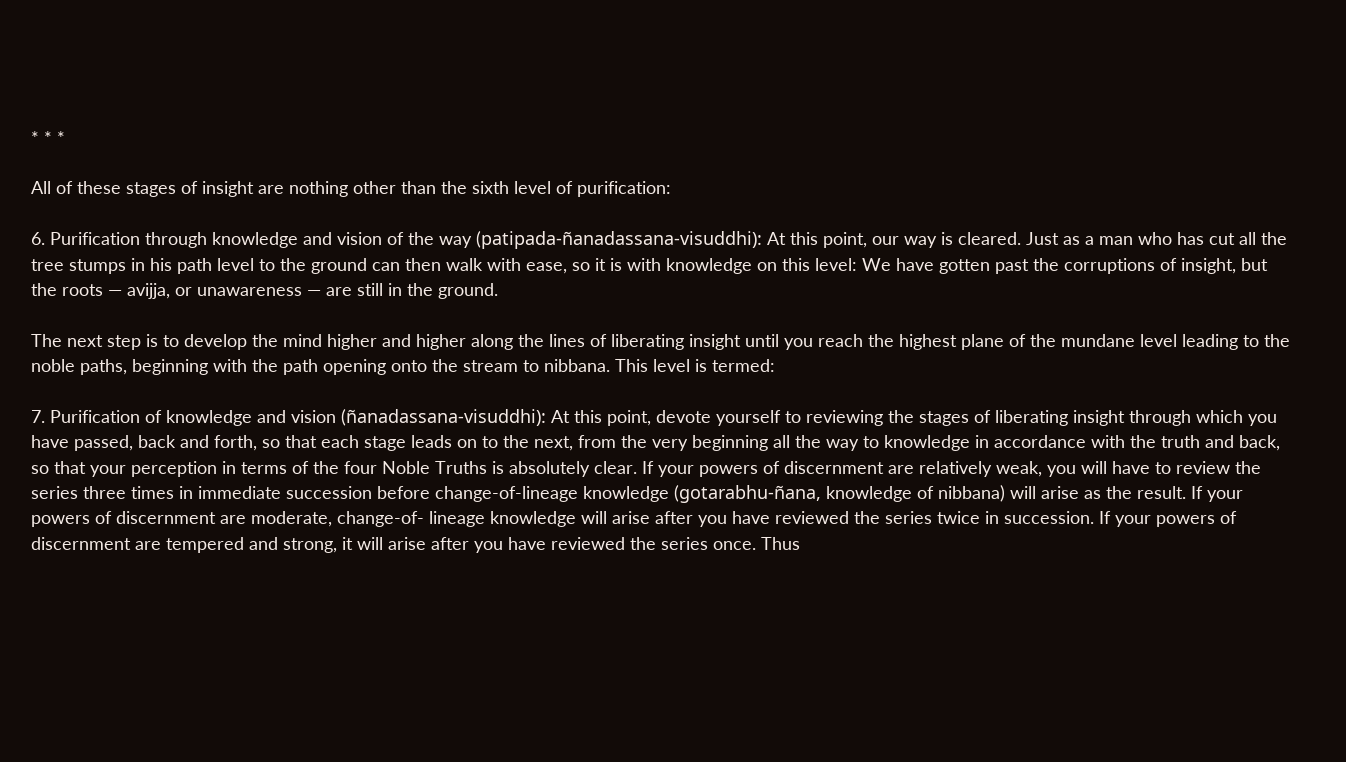* * *

All of these stages of insight are nothing other than the sixth level of purification:

6. Purification through knowledge and vision of the way (patipada-ñanadassana-visuddhi): At this point, our way is cleared. Just as a man who has cut all the tree stumps in his path level to the ground can then walk with ease, so it is with knowledge on this level: We have gotten past the corruptions of insight, but the roots — avijja, or unawareness — are still in the ground.

The next step is to develop the mind higher and higher along the lines of liberating insight until you reach the highest plane of the mundane level leading to the noble paths, beginning with the path opening onto the stream to nibbana. This level is termed:

7. Purification of knowledge and vision (ñanadassana-visuddhi): At this point, devote yourself to reviewing the stages of liberating insight through which you have passed, back and forth, so that each stage leads on to the next, from the very beginning all the way to knowledge in accordance with the truth and back, so that your perception in terms of the four Noble Truths is absolutely clear. If your powers of discernment are relatively weak, you will have to review the series three times in immediate succession before change-of-lineage knowledge (gotarabhu-ñana, knowledge of nibbana) will arise as the result. If your powers of discernment are moderate, change-of- lineage knowledge will arise after you have reviewed the series twice in succession. If your powers of discernment are tempered and strong, it will arise after you have reviewed the series once. Thus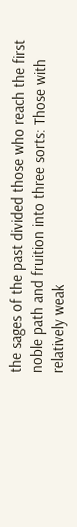the sages of the past divided those who reach the first noble path and fruition into three sorts: Those with relatively weak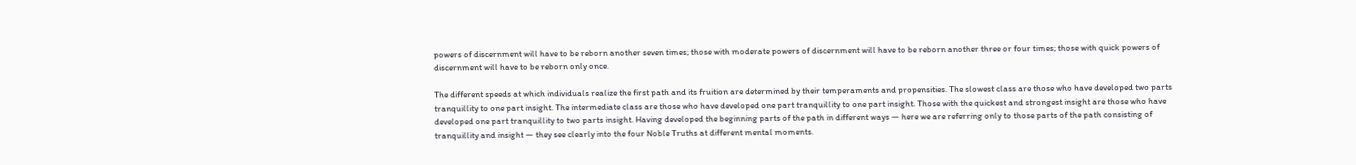powers of discernment will have to be reborn another seven times; those with moderate powers of discernment will have to be reborn another three or four times; those with quick powers of discernment will have to be reborn only once.

The different speeds at which individuals realize the first path and its fruition are determined by their temperaments and propensities. The slowest class are those who have developed two parts tranquillity to one part insight. The intermediate class are those who have developed one part tranquillity to one part insight. Those with the quickest and strongest insight are those who have developed one part tranquillity to two parts insight. Having developed the beginning parts of the path in different ways — here we are referring only to those parts of the path consisting of tranquillity and insight — they see clearly into the four Noble Truths at different mental moments.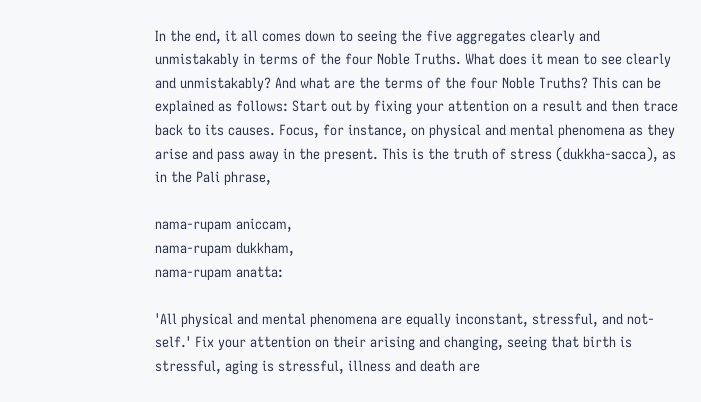In the end, it all comes down to seeing the five aggregates clearly and unmistakably in terms of the four Noble Truths. What does it mean to see clearly and unmistakably? And what are the terms of the four Noble Truths? This can be explained as follows: Start out by fixing your attention on a result and then trace back to its causes. Focus, for instance, on physical and mental phenomena as they arise and pass away in the present. This is the truth of stress (dukkha-sacca), as in the Pali phrase,

nama-rupam aniccam,
nama-rupam dukkham,
nama-rupam anatta:

'All physical and mental phenomena are equally inconstant, stressful, and not-self.' Fix your attention on their arising and changing, seeing that birth is stressful, aging is stressful, illness and death are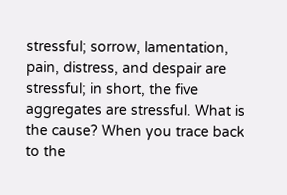stressful; sorrow, lamentation, pain, distress, and despair are stressful; in short, the five aggregates are stressful. What is the cause? When you trace back to the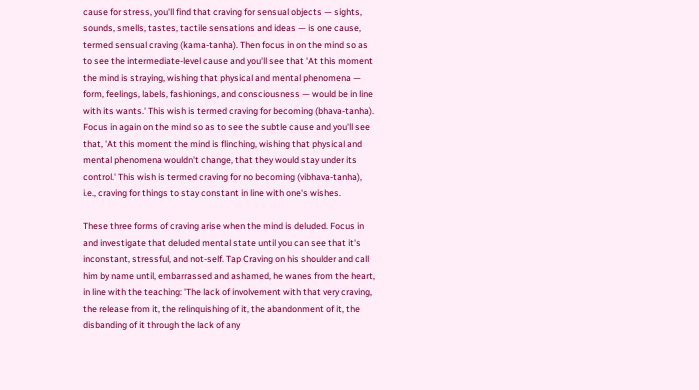cause for stress, you'll find that craving for sensual objects — sights, sounds, smells, tastes, tactile sensations and ideas — is one cause, termed sensual craving (kama-tanha). Then focus in on the mind so as to see the intermediate-level cause and you'll see that 'At this moment the mind is straying, wishing that physical and mental phenomena — form, feelings, labels, fashionings, and consciousness — would be in line with its wants.' This wish is termed craving for becoming (bhava-tanha). Focus in again on the mind so as to see the subtle cause and you'll see that, 'At this moment the mind is flinching, wishing that physical and mental phenomena wouldn't change, that they would stay under its control.' This wish is termed craving for no becoming (vibhava-tanha), i.e., craving for things to stay constant in line with one's wishes.

These three forms of craving arise when the mind is deluded. Focus in and investigate that deluded mental state until you can see that it's inconstant, stressful, and not-self. Tap Craving on his shoulder and call him by name until, embarrassed and ashamed, he wanes from the heart, in line with the teaching: 'The lack of involvement with that very craving, the release from it, the relinquishing of it, the abandonment of it, the disbanding of it through the lack of any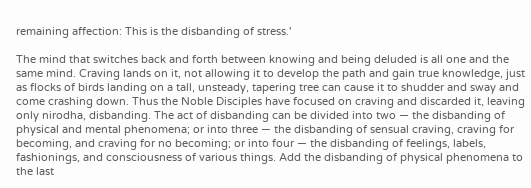remaining affection: This is the disbanding of stress.'

The mind that switches back and forth between knowing and being deluded is all one and the same mind. Craving lands on it, not allowing it to develop the path and gain true knowledge, just as flocks of birds landing on a tall, unsteady, tapering tree can cause it to shudder and sway and come crashing down. Thus the Noble Disciples have focused on craving and discarded it, leaving only nirodha, disbanding. The act of disbanding can be divided into two — the disbanding of physical and mental phenomena; or into three — the disbanding of sensual craving, craving for becoming, and craving for no becoming; or into four — the disbanding of feelings, labels, fashionings, and consciousness of various things. Add the disbanding of physical phenomena to the last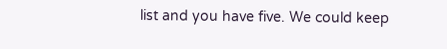list and you have five. We could keep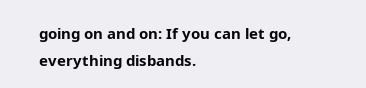going on and on: If you can let go, everything disbands.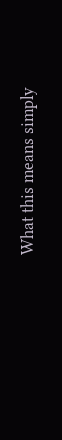What this means simply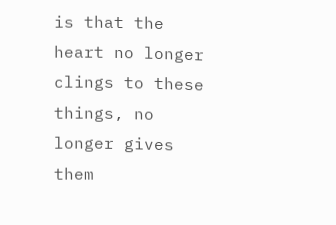is that the heart no longer clings to these things, no longer gives them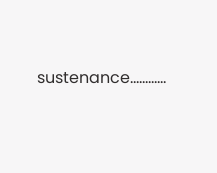sustenance............